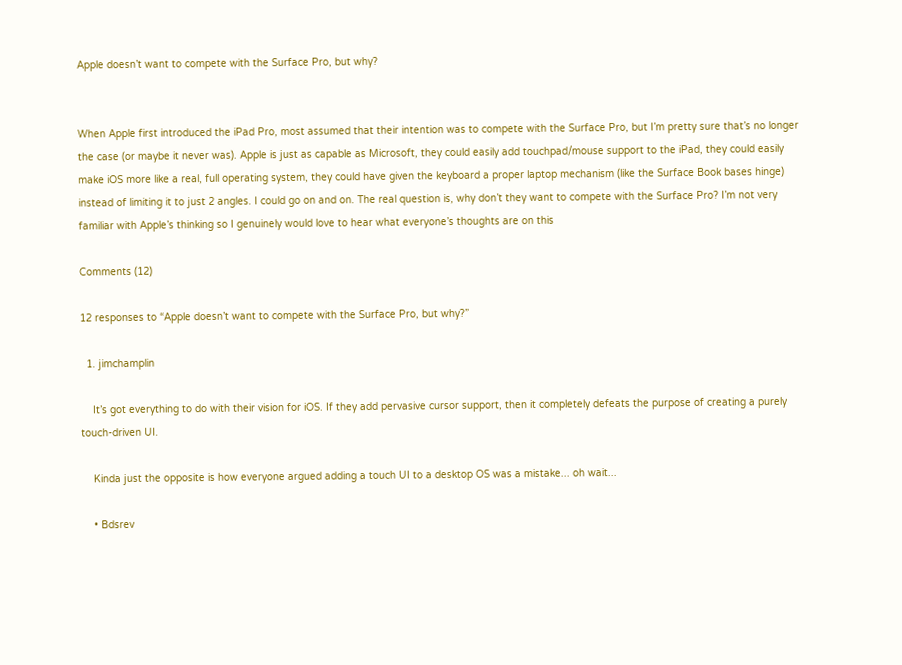Apple doesn’t want to compete with the Surface Pro, but why?


When Apple first introduced the iPad Pro, most assumed that their intention was to compete with the Surface Pro, but I’m pretty sure that’s no longer the case (or maybe it never was). Apple is just as capable as Microsoft, they could easily add touchpad/mouse support to the iPad, they could easily make iOS more like a real, full operating system, they could have given the keyboard a proper laptop mechanism (like the Surface Book bases hinge) instead of limiting it to just 2 angles. I could go on and on. The real question is, why don’t they want to compete with the Surface Pro? I’m not very familiar with Apple’s thinking so I genuinely would love to hear what everyone’s thoughts are on this

Comments (12)

12 responses to “Apple doesn’t want to compete with the Surface Pro, but why?”

  1. jimchamplin

    It’s got everything to do with their vision for iOS. If they add pervasive cursor support, then it completely defeats the purpose of creating a purely touch-driven UI.

    Kinda just the opposite is how everyone argued adding a touch UI to a desktop OS was a mistake... oh wait...

    • Bdsrev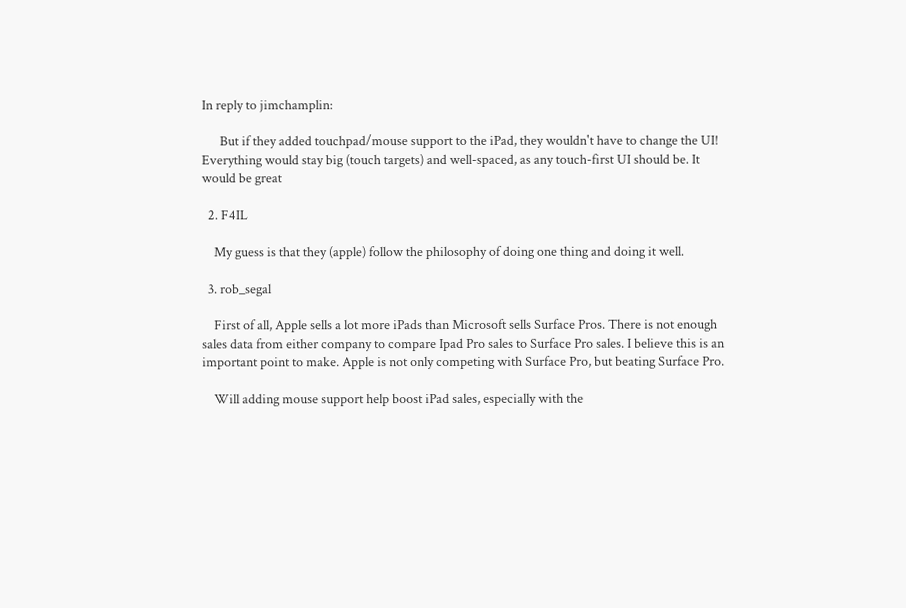In reply to jimchamplin:

      But if they added touchpad/mouse support to the iPad, they wouldn't have to change the UI! Everything would stay big (touch targets) and well-spaced, as any touch-first UI should be. It would be great

  2. F4IL

    My guess is that they (apple) follow the philosophy of doing one thing and doing it well.

  3. rob_segal

    First of all, Apple sells a lot more iPads than Microsoft sells Surface Pros. There is not enough sales data from either company to compare Ipad Pro sales to Surface Pro sales. I believe this is an important point to make. Apple is not only competing with Surface Pro, but beating Surface Pro.

    Will adding mouse support help boost iPad sales, especially with the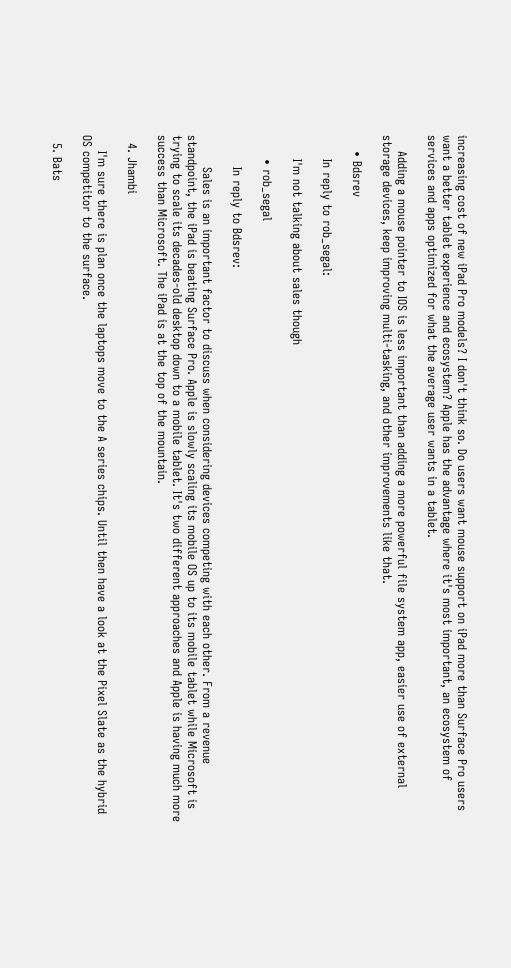increasing cost of new iPad Pro models? I don't think so. Do users want mouse support on iPad more than Surface Pro users want a better tablet experience and ecosystem? Apple has the advantage where it's most important, an ecosystem of services and apps optimized for what the average user wants in a tablet.

    Adding a mouse pointer to IOS is less important than adding a more powerful file system app, easier use of external storage devices, keep improving multi-tasking, and other improvements like that.

    • Bdsrev

      In reply to rob_segal:

      I'm not talking about sales though

      • rob_segal

        In reply to Bdsrev:

        Sales is an important factor to discuss when considering devices competing with each other. From a revenue standpoint, the iPad is beating Surface Pro. Apple is slowly scaling its mobile OS up to its mobile tablet while Microsoft is trying to scale its decades-old desktop down to a mobile tablet. It's two different approaches and Apple is having much more success than Microsoft. The iPad is at the top of the mountain.

  4. Jhambi

    I'm sure there is plan once the laptops move to the A series chips. Until then have a look at the Pixel Slate as the hybrid OS competitor to the surface.

  5. Bats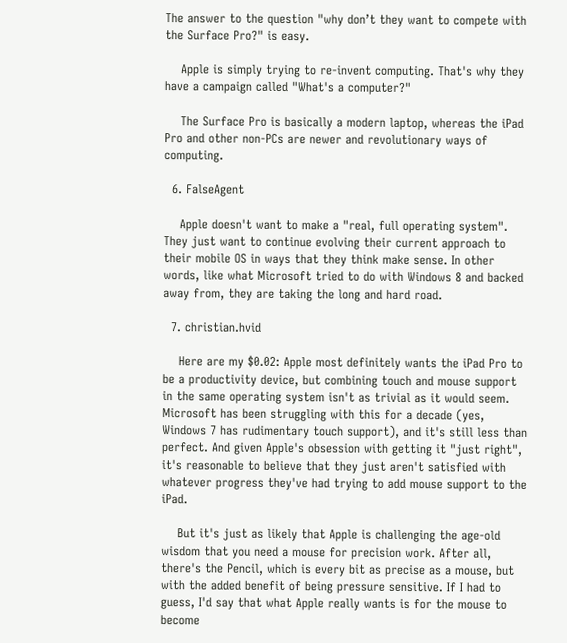The answer to the question "why don’t they want to compete with the Surface Pro?" is easy.

    Apple is simply trying to re-invent computing. That's why they have a campaign called "What's a computer?"

    The Surface Pro is basically a modern laptop, whereas the iPad Pro and other non-PCs are newer and revolutionary ways of computing.

  6. FalseAgent

    Apple doesn't want to make a "real, full operating system". They just want to continue evolving their current approach to their mobile OS in ways that they think make sense. In other words, like what Microsoft tried to do with Windows 8 and backed away from, they are taking the long and hard road.

  7. christian.hvid

    Here are my $0.02: Apple most definitely wants the iPad Pro to be a productivity device, but combining touch and mouse support in the same operating system isn't as trivial as it would seem. Microsoft has been struggling with this for a decade (yes, Windows 7 has rudimentary touch support), and it's still less than perfect. And given Apple's obsession with getting it "just right", it's reasonable to believe that they just aren't satisfied with whatever progress they've had trying to add mouse support to the iPad.

    But it's just as likely that Apple is challenging the age-old wisdom that you need a mouse for precision work. After all, there's the Pencil, which is every bit as precise as a mouse, but with the added benefit of being pressure sensitive. If I had to guess, I'd say that what Apple really wants is for the mouse to become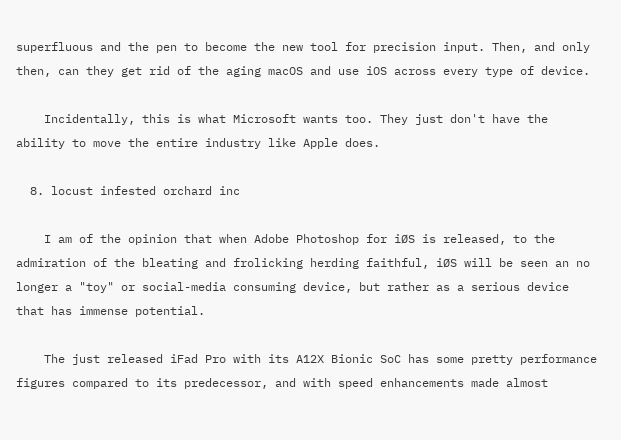superfluous and the pen to become the new tool for precision input. Then, and only then, can they get rid of the aging macOS and use iOS across every type of device.

    Incidentally, this is what Microsoft wants too. They just don't have the ability to move the entire industry like Apple does.

  8. locust infested orchard inc

    I am of the opinion that when Adobe Photoshop for iØS is released, to the admiration of the bleating and frolicking herding faithful, iØS will be seen an no longer a "toy" or social-media consuming device, but rather as a serious device that has immense potential.

    The just released iFad Pro with its A12X Bionic SoC has some pretty performance figures compared to its predecessor, and with speed enhancements made almost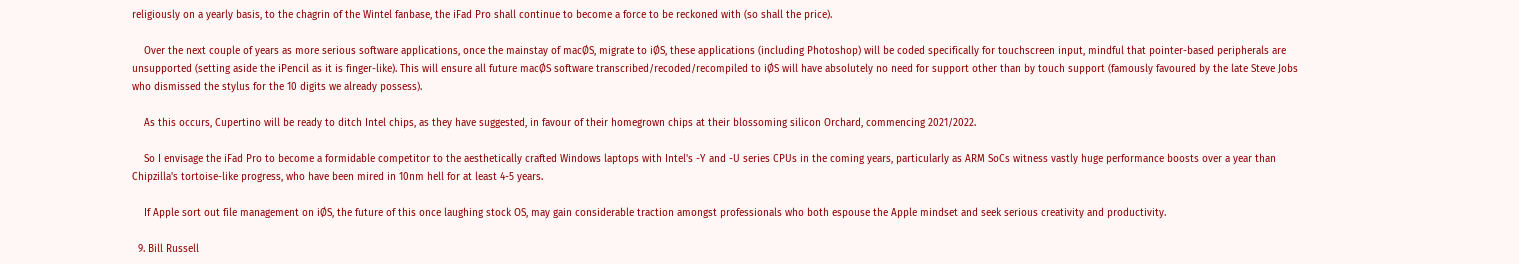religiously on a yearly basis, to the chagrin of the Wintel fanbase, the iFad Pro shall continue to become a force to be reckoned with (so shall the price).

    Over the next couple of years as more serious software applications, once the mainstay of macØS, migrate to iØS, these applications (including Photoshop) will be coded specifically for touchscreen input, mindful that pointer-based peripherals are unsupported (setting aside the iPencil as it is finger-like). This will ensure all future macØS software transcribed/recoded/recompiled to iØS will have absolutely no need for support other than by touch support (famously favoured by the late Steve Jobs who dismissed the stylus for the 10 digits we already possess).

    As this occurs, Cupertino will be ready to ditch Intel chips, as they have suggested, in favour of their homegrown chips at their blossoming silicon Orchard, commencing 2021/2022.

    So I envisage the iFad Pro to become a formidable competitor to the aesthetically crafted Windows laptops with Intel's -Y and -U series CPUs in the coming years, particularly as ARM SoCs witness vastly huge performance boosts over a year than Chipzilla's tortoise-like progress, who have been mired in 10nm hell for at least 4-5 years.

    If Apple sort out file management on iØS, the future of this once laughing stock OS, may gain considerable traction amongst professionals who both espouse the Apple mindset and seek serious creativity and productivity.

  9. Bill Russell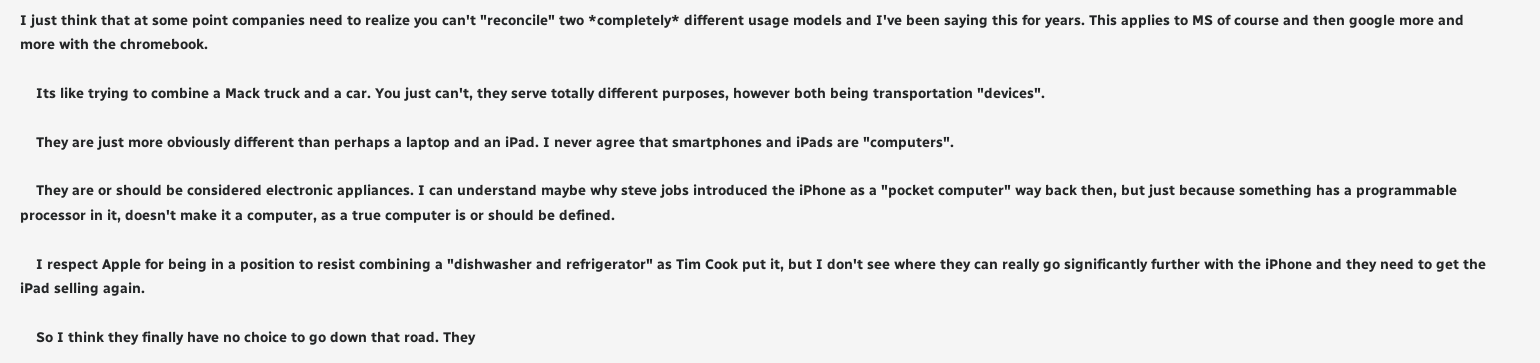I just think that at some point companies need to realize you can't "reconcile" two *completely* different usage models and I've been saying this for years. This applies to MS of course and then google more and more with the chromebook.

    Its like trying to combine a Mack truck and a car. You just can't, they serve totally different purposes, however both being transportation "devices".

    They are just more obviously different than perhaps a laptop and an iPad. I never agree that smartphones and iPads are "computers".

    They are or should be considered electronic appliances. I can understand maybe why steve jobs introduced the iPhone as a "pocket computer" way back then, but just because something has a programmable processor in it, doesn't make it a computer, as a true computer is or should be defined.

    I respect Apple for being in a position to resist combining a "dishwasher and refrigerator" as Tim Cook put it, but I don't see where they can really go significantly further with the iPhone and they need to get the iPad selling again.

    So I think they finally have no choice to go down that road. They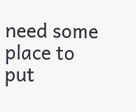need some place to put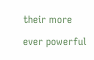their more ever powerful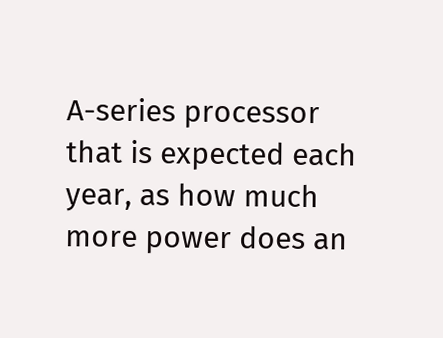A-series processor that is expected each year, as how much more power does an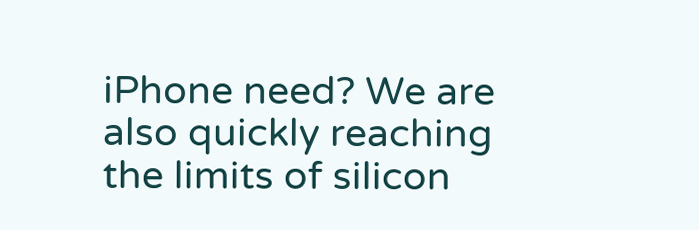iPhone need? We are also quickly reaching the limits of silicon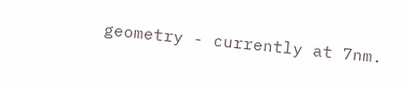geometry - currently at 7nm.